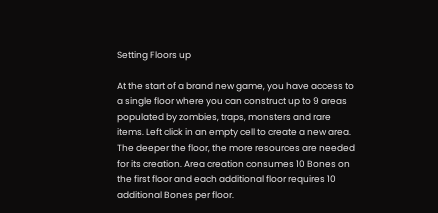Setting Floors up

At the start of a brand new game, you have access to a single floor where you can construct up to 9 areas populated by zombies, traps, monsters and rare items. Left click in an empty cell to create a new area. The deeper the floor, the more resources are needed for its creation. Area creation consumes 10 Bones on the first floor and each additional floor requires 10 additional Bones per floor.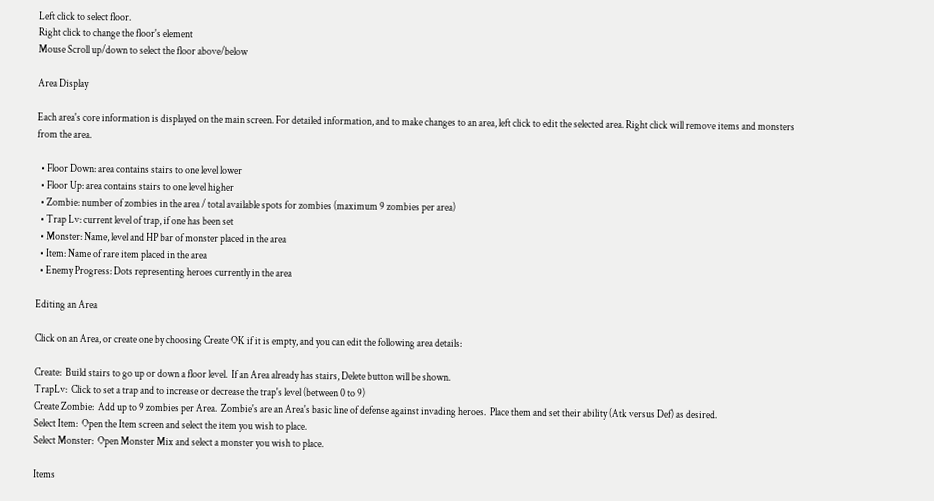Left click to select floor.
Right click to change the floor's element
Mouse Scroll up/down to select the floor above/below

Area Display

Each area's core information is displayed on the main screen. For detailed information, and to make changes to an area, left click to edit the selected area. Right click will remove items and monsters from the area.

  • Floor Down: area contains stairs to one level lower
  • Floor Up: area contains stairs to one level higher
  • Zombie: number of zombies in the area / total available spots for zombies (maximum 9 zombies per area)
  • Trap Lv: current level of trap, if one has been set
  • Monster: Name, level and HP bar of monster placed in the area
  • Item: Name of rare item placed in the area
  • Enemy Progress: Dots representing heroes currently in the area

Editing an Area

Click on an Area, or create one by choosing Create OK if it is empty, and you can edit the following area details:

Create:  Build stairs to go up or down a floor level.  If an Area already has stairs, Delete button will be shown.
TrapLv:  Click to set a trap and to increase or decrease the trap's level (between 0 to 9)
Create Zombie:  Add up to 9 zombies per Area.  Zombie's are an Area's basic line of defense against invading heroes.  Place them and set their ability (Atk versus Def) as desired.
Select Item:  Open the Item screen and select the item you wish to place.
Select Monster:  Open Monster Mix and select a monster you wish to place.

Items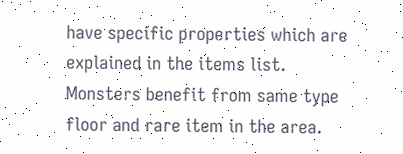have specific properties which are explained in the items list.
Monsters benefit from same type floor and rare item in the area.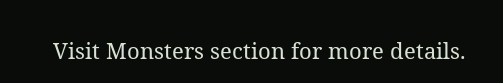Visit Monsters section for more details.